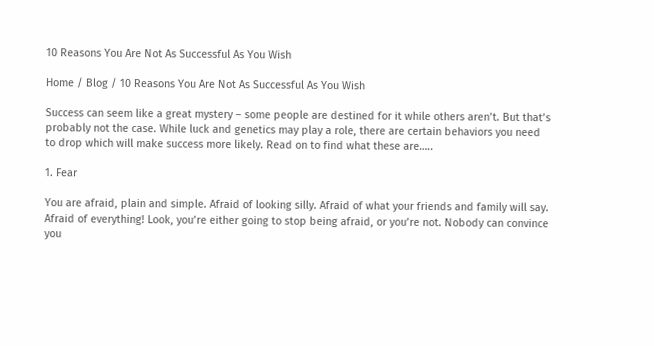10 Reasons You Are Not As Successful As You Wish

Home / Blog / 10 Reasons You Are Not As Successful As You Wish

Success can seem like a great mystery – some people are destined for it while others aren’t. But that’s probably not the case. While luck and genetics may play a role, there are certain behaviors you need to drop which will make success more likely. Read on to find what these are…..

1. Fear

You are afraid, plain and simple. Afraid of looking silly. Afraid of what your friends and family will say. Afraid of everything! Look, you’re either going to stop being afraid, or you’re not. Nobody can convince you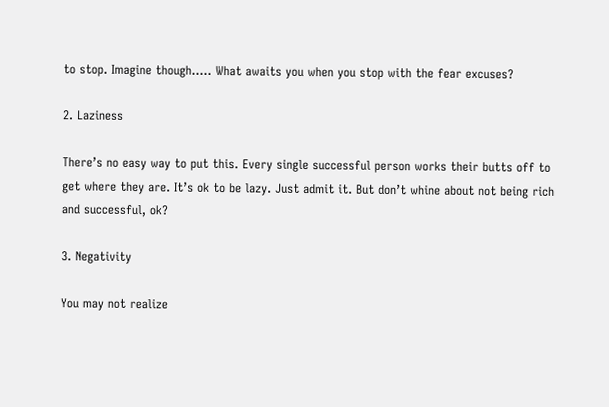to stop. Imagine though….. What awaits you when you stop with the fear excuses?

2. Laziness

There’s no easy way to put this. Every single successful person works their butts off to get where they are. It’s ok to be lazy. Just admit it. But don’t whine about not being rich and successful, ok?

3. Negativity

You may not realize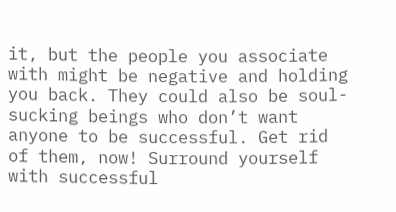it, but the people you associate with might be negative and holding you back. They could also be soul-sucking beings who don’t want anyone to be successful. Get rid of them, now! Surround yourself with successful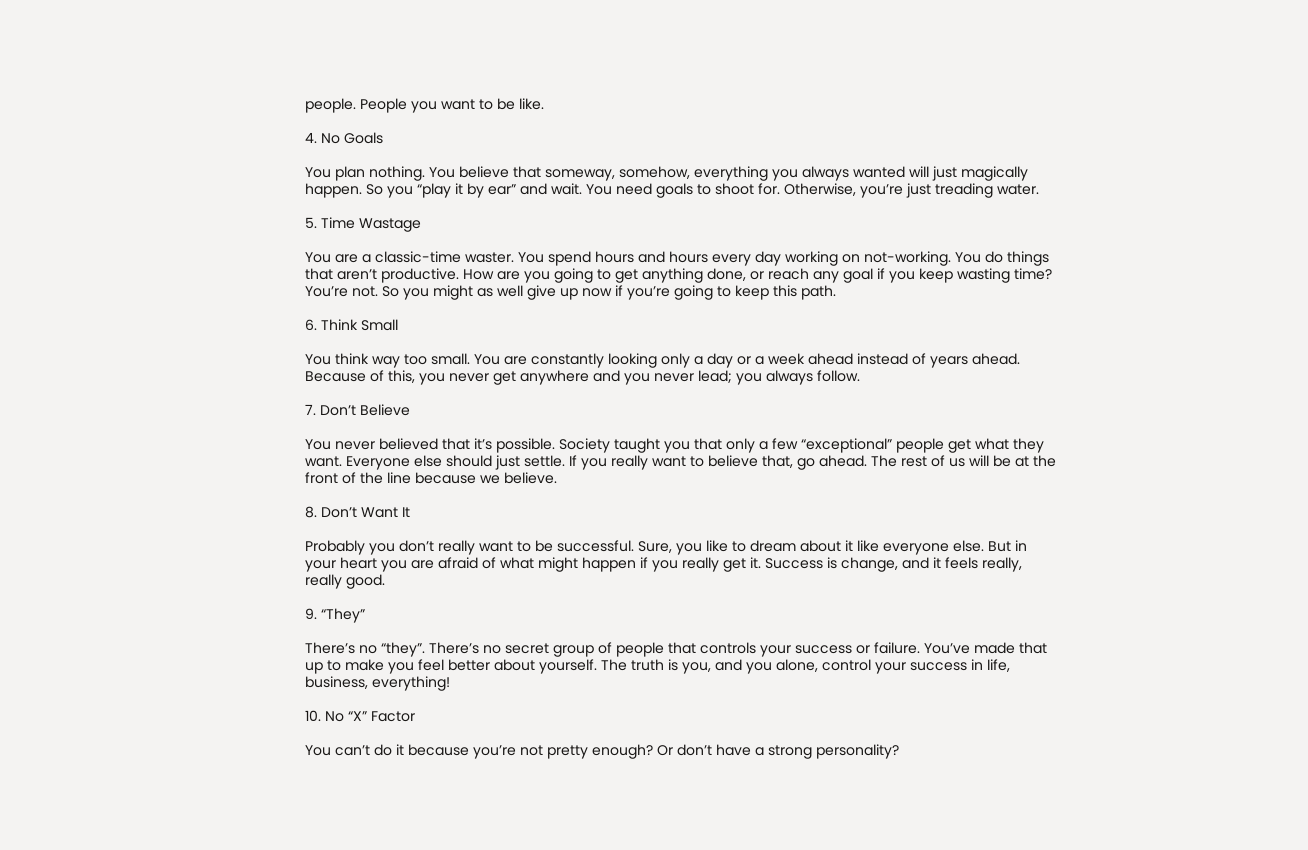people. People you want to be like.

4. No Goals

You plan nothing. You believe that someway, somehow, everything you always wanted will just magically happen. So you “play it by ear” and wait. You need goals to shoot for. Otherwise, you’re just treading water.

5. Time Wastage

You are a classic-time waster. You spend hours and hours every day working on not-working. You do things that aren’t productive. How are you going to get anything done, or reach any goal if you keep wasting time? You’re not. So you might as well give up now if you’re going to keep this path.

6. Think Small

You think way too small. You are constantly looking only a day or a week ahead instead of years ahead. Because of this, you never get anywhere and you never lead; you always follow.

7. Don’t Believe

You never believed that it’s possible. Society taught you that only a few “exceptional” people get what they want. Everyone else should just settle. If you really want to believe that, go ahead. The rest of us will be at the front of the line because we believe.

8. Don’t Want It

Probably you don’t really want to be successful. Sure, you like to dream about it like everyone else. But in your heart you are afraid of what might happen if you really get it. Success is change, and it feels really, really good.

9. “They”

There’s no “they”. There’s no secret group of people that controls your success or failure. You’ve made that up to make you feel better about yourself. The truth is you, and you alone, control your success in life, business, everything!

10. No “X” Factor

You can’t do it because you’re not pretty enough? Or don’t have a strong personality?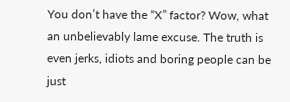You don’t have the “X” factor? Wow, what an unbelievably lame excuse. The truth is even jerks, idiots and boring people can be just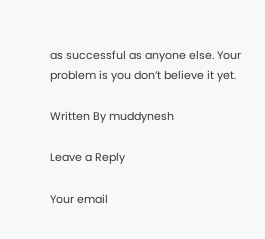as successful as anyone else. Your problem is you don’t believe it yet.

Written By muddynesh

Leave a Reply

Your email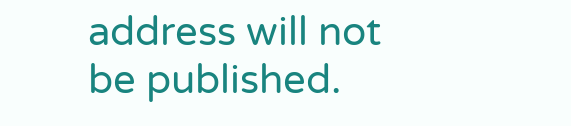address will not be published.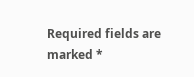Required fields are marked *